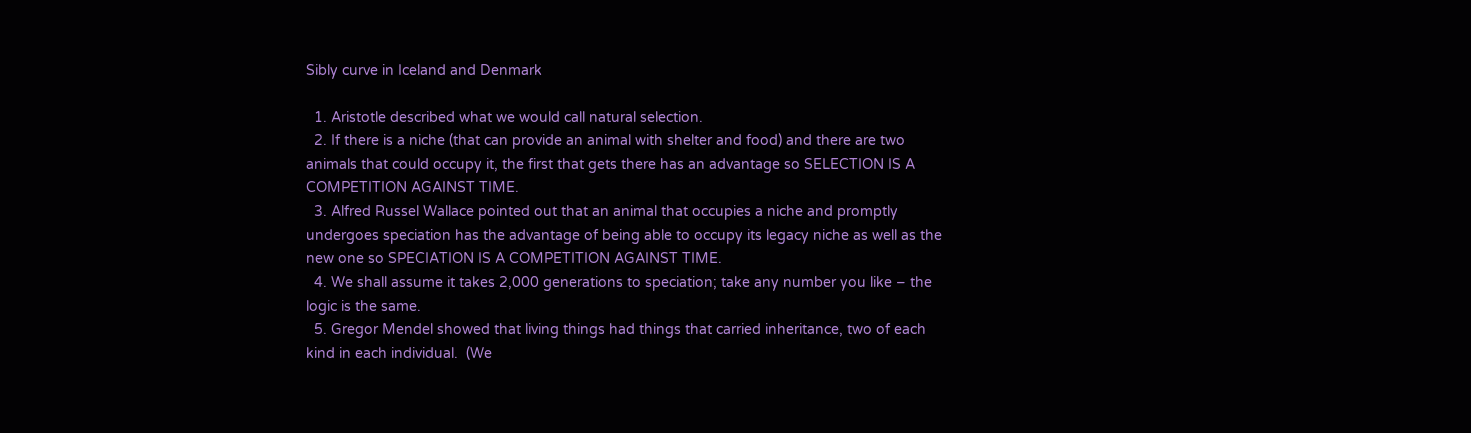Sibly curve in Iceland and Denmark

  1. Aristotle described what we would call natural selection.
  2. If there is a niche (that can provide an animal with shelter and food) and there are two animals that could occupy it, the first that gets there has an advantage so SELECTION IS A COMPETITION AGAINST TIME.
  3. Alfred Russel Wallace pointed out that an animal that occupies a niche and promptly undergoes speciation has the advantage of being able to occupy its legacy niche as well as the new one so SPECIATION IS A COMPETITION AGAINST TIME.
  4. We shall assume it takes 2,000 generations to speciation; take any number you like – the logic is the same.
  5. Gregor Mendel showed that living things had things that carried inheritance, two of each kind in each individual.  (We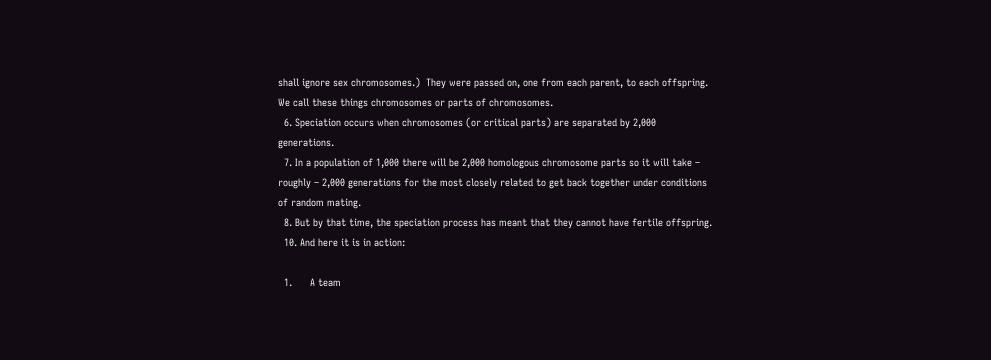shall ignore sex chromosomes.)  They were passed on, one from each parent, to each offspring.  We call these things chromosomes or parts of chromosomes.
  6. Speciation occurs when chromosomes (or critical parts) are separated by 2,000 generations.
  7. In a population of 1,000 there will be 2,000 homologous chromosome parts so it will take – roughly – 2,000 generations for the most closely related to get back together under conditions of random mating.
  8. But by that time, the speciation process has meant that they cannot have fertile offspring.
  10. And here it is in action:

  1.      A team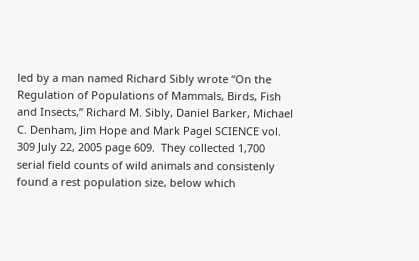led by a man named Richard Sibly wrote “On the Regulation of Populations of Mammals, Birds, Fish and Insects,” Richard M. Sibly, Daniel Barker, Michael C. Denham, Jim Hope and Mark Pagel SCIENCE vol. 309 July 22, 2005 page 609.  They collected 1,700 serial field counts of wild animals and consistenly found a rest population size, below which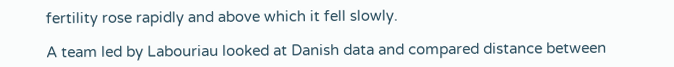fertility rose rapidly and above which it fell slowly.

A team led by Labouriau looked at Danish data and compared distance between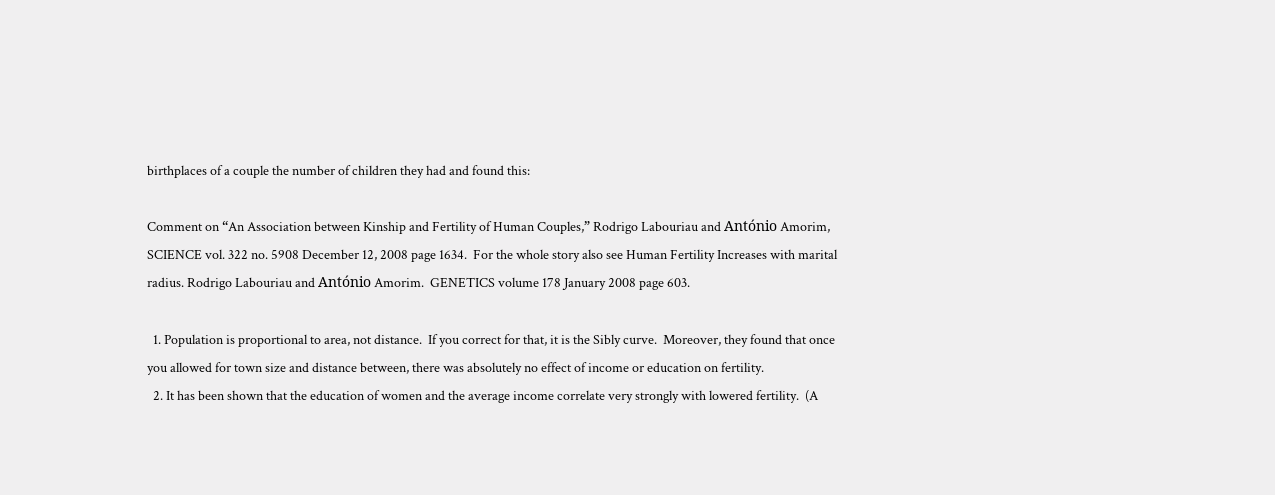birthplaces of a couple the number of children they had and found this:

Comment on “An Association between Kinship and Fertility of Human Couples,” Rodrigo Labouriau and António Amorim, SCIENCE vol. 322 no. 5908 December 12, 2008 page 1634.  For the whole story also see Human Fertility Increases with marital radius. Rodrigo Labouriau and António Amorim.  GENETICS volume 178 January 2008 page 603.

  1. Population is proportional to area, not distance.  If you correct for that, it is the Sibly curve.  Moreover, they found that once you allowed for town size and distance between, there was absolutely no effect of income or education on fertility.
  2. It has been shown that the education of women and the average income correlate very strongly with lowered fertility.  (A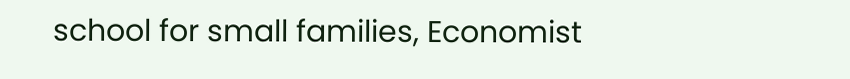school for small families, Economist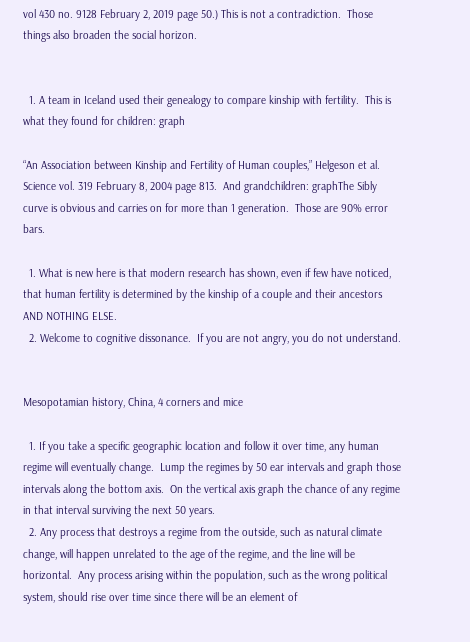vol 430 no. 9128 February 2, 2019 page 50.) This is not a contradiction.  Those things also broaden the social horizon.


  1. A team in Iceland used their genealogy to compare kinship with fertility.  This is what they found for children: graph

“An Association between Kinship and Fertility of Human couples,” Helgeson et al. Science vol. 319 February 8, 2004 page 813.  And grandchildren: graphThe Sibly curve is obvious and carries on for more than 1 generation.  Those are 90% error bars.

  1. What is new here is that modern research has shown, even if few have noticed, that human fertility is determined by the kinship of a couple and their ancestors AND NOTHING ELSE.
  2. Welcome to cognitive dissonance.  If you are not angry, you do not understand.


Mesopotamian history, China, 4 corners and mice

  1. If you take a specific geographic location and follow it over time, any human regime will eventually change.  Lump the regimes by 50 ear intervals and graph those intervals along the bottom axis.  On the vertical axis graph the chance of any regime in that interval surviving the next 50 years.
  2. Any process that destroys a regime from the outside, such as natural climate change, will happen unrelated to the age of the regime, and the line will be horizontal.  Any process arising within the population, such as the wrong political system, should rise over time since there will be an element of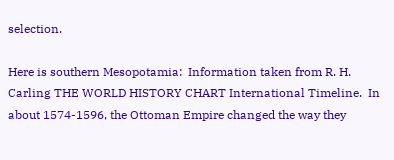selection.

Here is southern Mesopotamia:  Information taken from R. H. Carling THE WORLD HISTORY CHART International Timeline.  In about 1574-1596, the Ottoman Empire changed the way they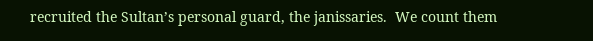recruited the Sultan’s personal guard, the janissaries.  We count them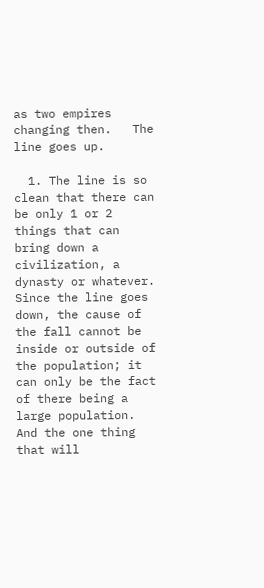as two empires changing then.   The line goes up.

  1. The line is so clean that there can be only 1 or 2 things that can bring down a civilization, a dynasty or whatever.  Since the line goes down, the cause of the fall cannot be inside or outside of the population; it can only be the fact of there being a large population.  And the one thing that will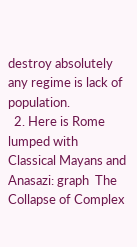destroy absolutely any regime is lack of population.
  2. Here is Rome lumped with Classical Mayans and Anasazi: graph  The Collapse of Complex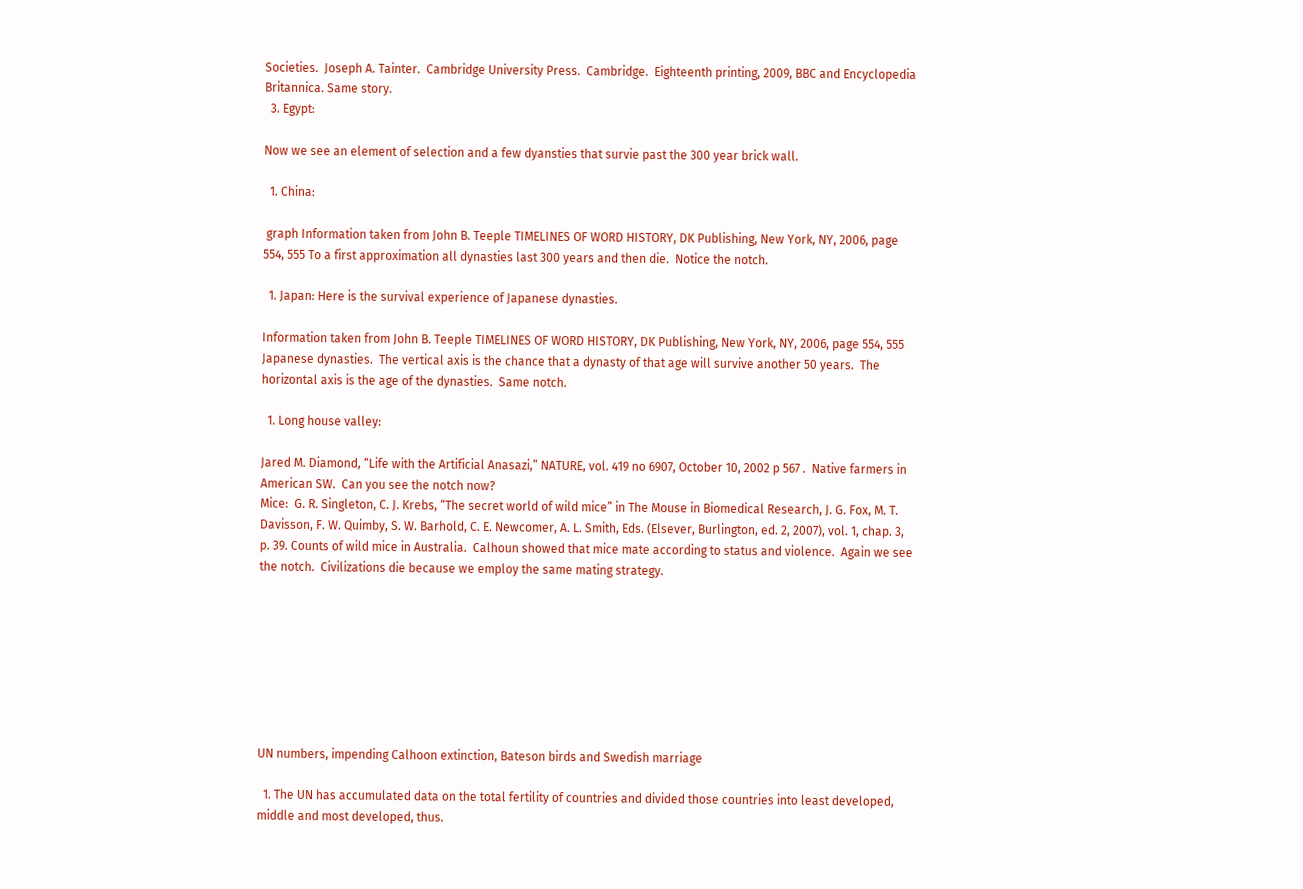Societies.  Joseph A. Tainter.  Cambridge University Press.  Cambridge.  Eighteenth printing, 2009, BBC and Encyclopedia Britannica. Same story.
  3. Egypt:

Now we see an element of selection and a few dyansties that survie past the 300 year brick wall.

  1. China:

 graph Information taken from John B. Teeple TIMELINES OF WORD HISTORY, DK Publishing, New York, NY, 2006, page 554, 555 To a first approximation all dynasties last 300 years and then die.  Notice the notch.

  1. Japan: Here is the survival experience of Japanese dynasties.

Information taken from John B. Teeple TIMELINES OF WORD HISTORY, DK Publishing, New York, NY, 2006, page 554, 555 Japanese dynasties.  The vertical axis is the chance that a dynasty of that age will survive another 50 years.  The horizontal axis is the age of the dynasties.  Same notch.

  1. Long house valley:

Jared M. Diamond, “Life with the Artificial Anasazi,” NATURE, vol. 419 no 6907, October 10, 2002 p 567 .  Native farmers in American SW.  Can you see the notch now?
Mice:  G. R. Singleton, C. J. Krebs, “The secret world of wild mice” in The Mouse in Biomedical Research, J. G. Fox, M. T. Davisson, F. W. Quimby, S. W. Barhold, C. E. Newcomer, A. L. Smith, Eds. (Elsever, Burlington, ed. 2, 2007), vol. 1, chap. 3, p. 39. Counts of wild mice in Australia.  Calhoun showed that mice mate according to status and violence.  Again we see the notch.  Civilizations die because we employ the same mating strategy.








UN numbers, impending Calhoon extinction, Bateson birds and Swedish marriage

  1. The UN has accumulated data on the total fertility of countries and divided those countries into least developed, middle and most developed, thus.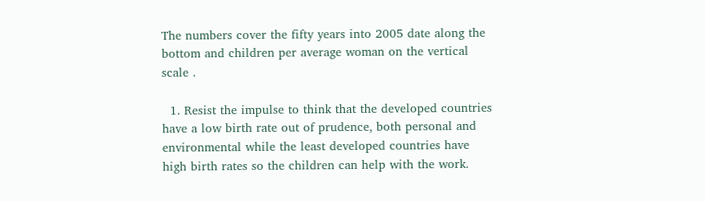The numbers cover the fifty years into 2005 date along the bottom and children per average woman on the vertical scale .

  1. Resist the impulse to think that the developed countries have a low birth rate out of prudence, both personal and environmental while the least developed countries have high birth rates so the children can help with the work.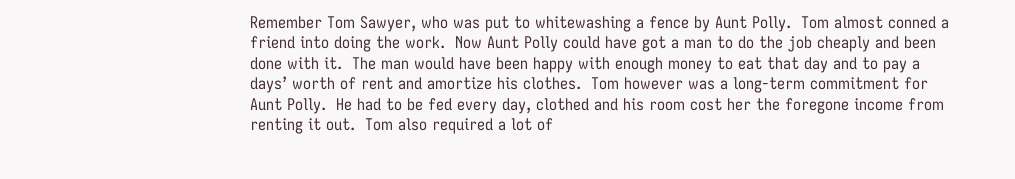Remember Tom Sawyer, who was put to whitewashing a fence by Aunt Polly.  Tom almost conned a friend into doing the work.  Now Aunt Polly could have got a man to do the job cheaply and been done with it.  The man would have been happy with enough money to eat that day and to pay a days’ worth of rent and amortize his clothes.  Tom however was a long-term commitment for Aunt Polly.  He had to be fed every day, clothed and his room cost her the foregone income from renting it out.  Tom also required a lot of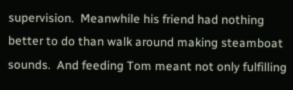supervision.  Meanwhile his friend had nothing better to do than walk around making steamboat sounds.  And feeding Tom meant not only fulfilling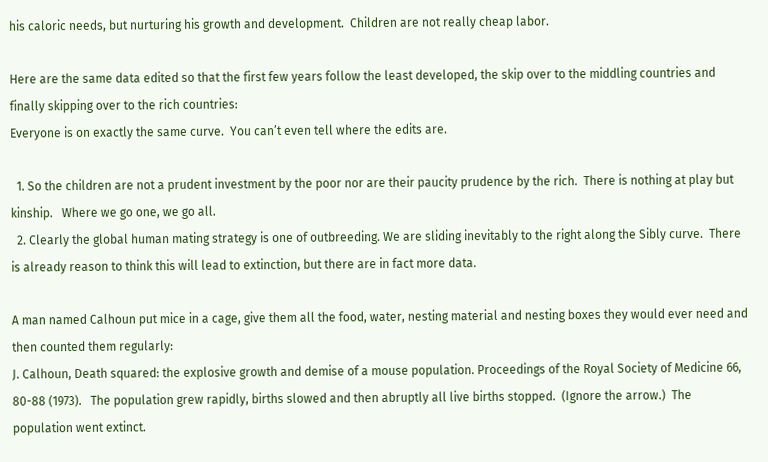his caloric needs, but nurturing his growth and development.  Children are not really cheap labor.

Here are the same data edited so that the first few years follow the least developed, the skip over to the middling countries and finally skipping over to the rich countries:
Everyone is on exactly the same curve.  You can’t even tell where the edits are.

  1. So the children are not a prudent investment by the poor nor are their paucity prudence by the rich.  There is nothing at play but kinship.   Where we go one, we go all.
  2. Clearly the global human mating strategy is one of outbreeding. We are sliding inevitably to the right along the Sibly curve.  There is already reason to think this will lead to extinction, but there are in fact more data.

A man named Calhoun put mice in a cage, give them all the food, water, nesting material and nesting boxes they would ever need and then counted them regularly:
J. Calhoun, Death squared: the explosive growth and demise of a mouse population. Proceedings of the Royal Society of Medicine 66, 80-88 (1973).   The population grew rapidly, births slowed and then abruptly all live births stopped.  (Ignore the arrow.)  The population went extinct.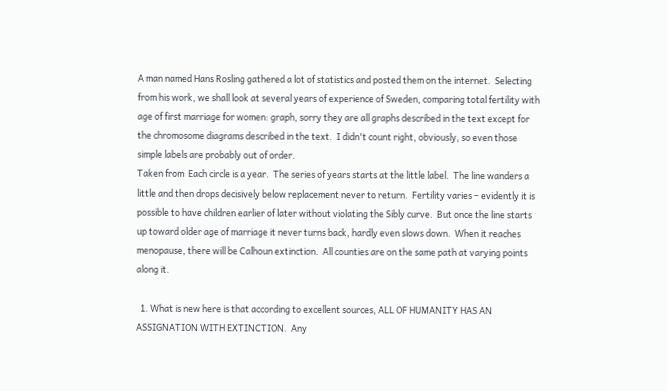A man named Hans Rosling gathered a lot of statistics and posted them on the internet.  Selecting from his work, we shall look at several years of experience of Sweden, comparing total fertility with age of first marriage for women: graph, sorry they are all graphs described in the text except for the chromosome diagrams described in the text.  I didn't count right, obviously, so even those simple labels are probably out of order.
Taken from  Each circle is a year.  The series of years starts at the little label.  The line wanders a little and then drops decisively below replacement never to return.  Fertility varies – evidently it is possible to have children earlier of later without violating the Sibly curve.  But once the line starts up toward older age of marriage it never turns back, hardly even slows down.  When it reaches menopause, there will be Calhoun extinction.  All counties are on the same path at varying points along it.

  1. What is new here is that according to excellent sources, ALL OF HUMANITY HAS AN ASSIGNATION WITH EXTINCTION.  Any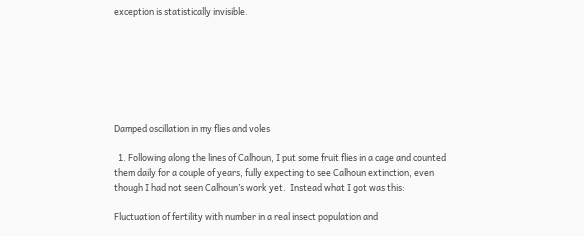exception is statistically invisible.







Damped oscillation in my flies and voles

  1. Following along the lines of Calhoun, I put some fruit flies in a cage and counted them daily for a couple of years, fully expecting to see Calhoun extinction, even though I had not seen Calhoun’s work yet.  Instead what I got was this:

Fluctuation of fertility with number in a real insect population and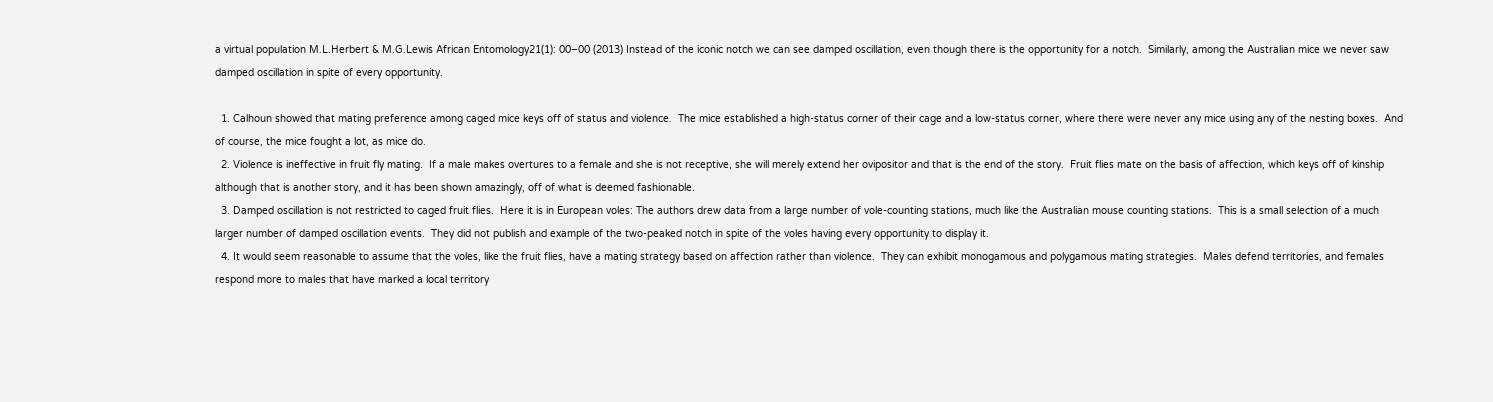a virtual population M.L.Herbert & M.G.Lewis African Entomology21(1): 00–00 (2013) Instead of the iconic notch we can see damped oscillation, even though there is the opportunity for a notch.  Similarly, among the Australian mice we never saw damped oscillation in spite of every opportunity.

  1. Calhoun showed that mating preference among caged mice keys off of status and violence.  The mice established a high-status corner of their cage and a low-status corner, where there were never any mice using any of the nesting boxes.  And of course, the mice fought a lot, as mice do.
  2. Violence is ineffective in fruit fly mating.  If a male makes overtures to a female and she is not receptive, she will merely extend her ovipositor and that is the end of the story.  Fruit flies mate on the basis of affection, which keys off of kinship although that is another story, and it has been shown amazingly, off of what is deemed fashionable.
  3. Damped oscillation is not restricted to caged fruit flies.  Here it is in European voles: The authors drew data from a large number of vole-counting stations, much like the Australian mouse counting stations.  This is a small selection of a much larger number of damped oscillation events.  They did not publish and example of the two-peaked notch in spite of the voles having every opportunity to display it.
  4. It would seem reasonable to assume that the voles, like the fruit flies, have a mating strategy based on affection rather than violence.  They can exhibit monogamous and polygamous mating strategies.  Males defend territories, and females respond more to males that have marked a local territory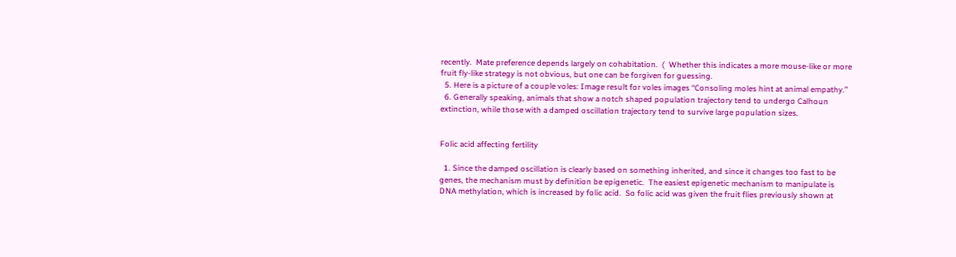recently.  Mate preference depends largely on cohabitation.  (  Whether this indicates a more mouse-like or more fruit fly-like strategy is not obvious, but one can be forgiven for guessing.
  5. Here is a picture of a couple voles: Image result for voles images “Consoling moles hint at animal empathy.”
  6. Generally speaking, animals that show a notch shaped population trajectory tend to undergo Calhoun extinction, while those with a damped oscillation trajectory tend to survive large population sizes.


Folic acid affecting fertility

  1. Since the damped oscillation is clearly based on something inherited, and since it changes too fast to be genes, the mechanism must by definition be epigenetic.  The easiest epigenetic mechanism to manipulate is DNA methylation, which is increased by folic acid.  So folic acid was given the fruit flies previously shown at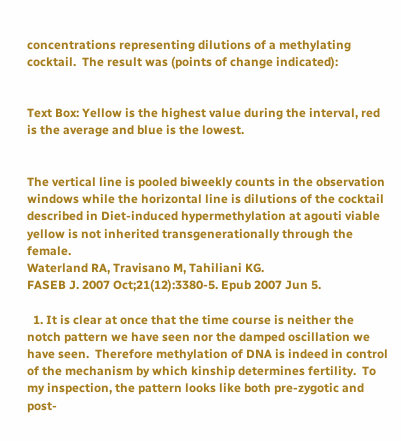concentrations representing dilutions of a methylating cocktail.  The result was (points of change indicated):


Text Box: Yellow is the highest value during the interval, red is the average and blue is the lowest.


The vertical line is pooled biweekly counts in the observation windows while the horizontal line is dilutions of the cocktail described in Diet-induced hypermethylation at agouti viable yellow is not inherited transgenerationally through the female.
Waterland RA, Travisano M, Tahiliani KG.
FASEB J. 2007 Oct;21(12):3380-5. Epub 2007 Jun 5.

  1. It is clear at once that the time course is neither the notch pattern we have seen nor the damped oscillation we have seen.  Therefore methylation of DNA is indeed in control of the mechanism by which kinship determines fertility.  To my inspection, the pattern looks like both pre-zygotic and post-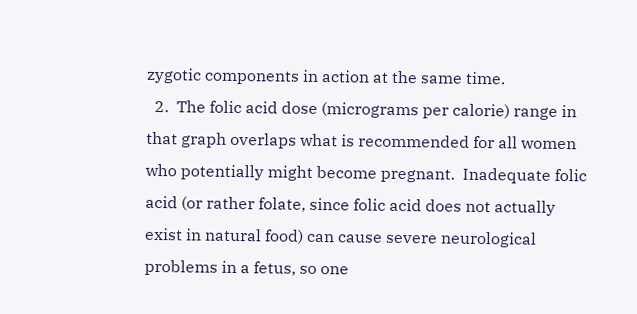zygotic components in action at the same time.
  2.  The folic acid dose (micrograms per calorie) range in that graph overlaps what is recommended for all women who potentially might become pregnant.  Inadequate folic acid (or rather folate, since folic acid does not actually exist in natural food) can cause severe neurological problems in a fetus, so one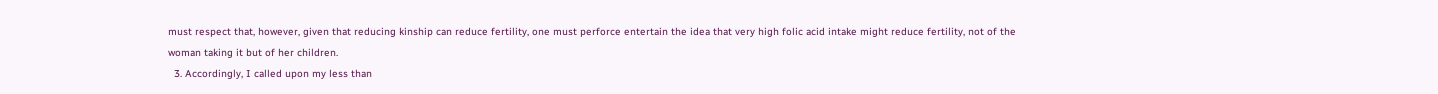must respect that, however, given that reducing kinship can reduce fertility, one must perforce entertain the idea that very high folic acid intake might reduce fertility, not of the woman taking it but of her children.
  3. Accordingly, I called upon my less than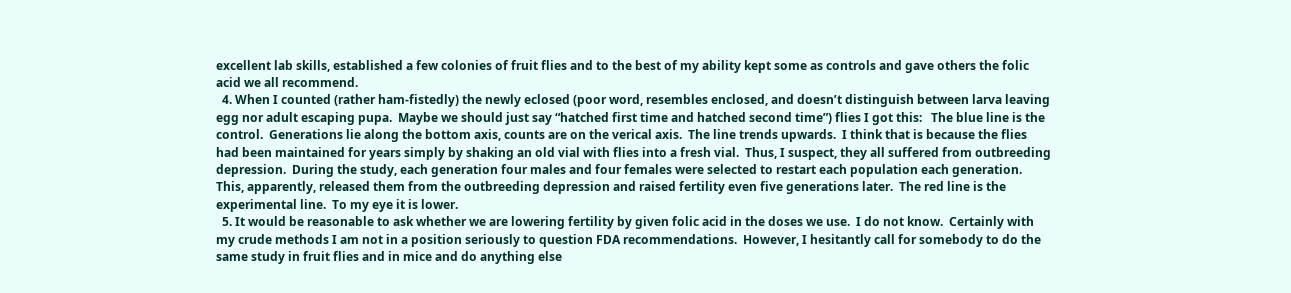excellent lab skills, established a few colonies of fruit flies and to the best of my ability kept some as controls and gave others the folic acid we all recommend.
  4. When I counted (rather ham-fistedly) the newly eclosed (poor word, resembles enclosed, and doesn’t distinguish between larva leaving egg nor adult escaping pupa.  Maybe we should just say “hatched first time and hatched second time”) flies I got this:   The blue line is the control.  Generations lie along the bottom axis, counts are on the verical axis.  The line trends upwards.  I think that is because the flies had been maintained for years simply by shaking an old vial with flies into a fresh vial.  Thus, I suspect, they all suffered from outbreeding depression.  During the study, each generation four males and four females were selected to restart each population each generation.  This, apparently, released them from the outbreeding depression and raised fertility even five generations later.  The red line is the experimental line.  To my eye it is lower.
  5. It would be reasonable to ask whether we are lowering fertility by given folic acid in the doses we use.  I do not know.  Certainly with my crude methods I am not in a position seriously to question FDA recommendations.  However, I hesitantly call for somebody to do the same study in fruit flies and in mice and do anything else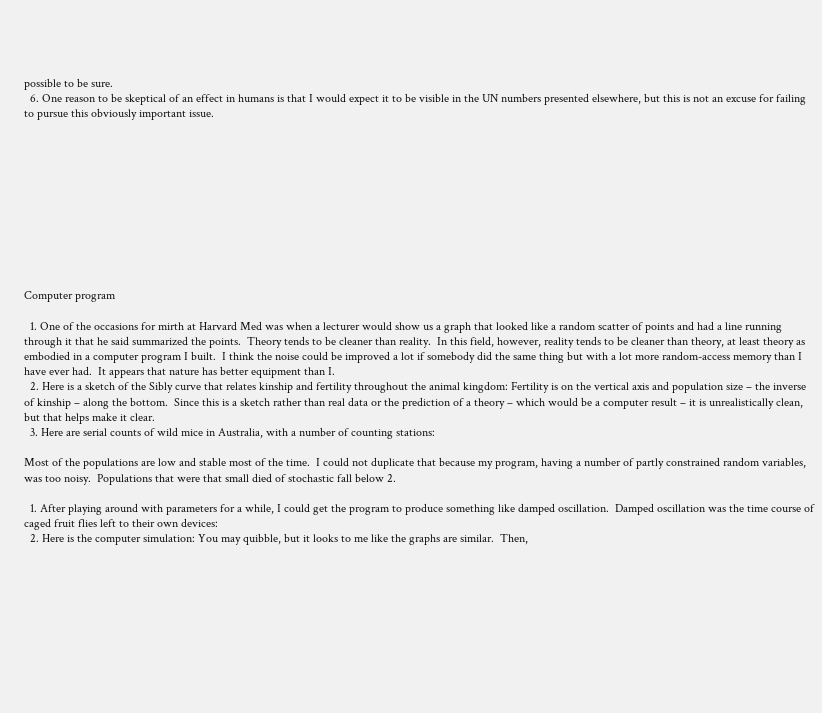possible to be sure.
  6. One reason to be skeptical of an effect in humans is that I would expect it to be visible in the UN numbers presented elsewhere, but this is not an excuse for failing to pursue this obviously important issue.











Computer program

  1. One of the occasions for mirth at Harvard Med was when a lecturer would show us a graph that looked like a random scatter of points and had a line running through it that he said summarized the points.  Theory tends to be cleaner than reality.  In this field, however, reality tends to be cleaner than theory, at least theory as embodied in a computer program I built.  I think the noise could be improved a lot if somebody did the same thing but with a lot more random-access memory than I have ever had.  It appears that nature has better equipment than I.
  2. Here is a sketch of the Sibly curve that relates kinship and fertility throughout the animal kingdom: Fertility is on the vertical axis and population size – the inverse of kinship – along the bottom.  Since this is a sketch rather than real data or the prediction of a theory – which would be a computer result – it is unrealistically clean, but that helps make it clear.
  3. Here are serial counts of wild mice in Australia, with a number of counting stations:

Most of the populations are low and stable most of the time.  I could not duplicate that because my program, having a number of partly constrained random variables, was too noisy.  Populations that were that small died of stochastic fall below 2.

  1. After playing around with parameters for a while, I could get the program to produce something like damped oscillation.  Damped oscillation was the time course of caged fruit flies left to their own devices:
  2. Here is the computer simulation: You may quibble, but it looks to me like the graphs are similar.  Then,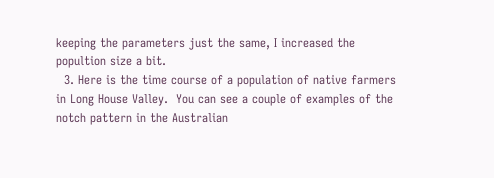keeping the parameters just the same, I increased the popultion size a bit.
  3. Here is the time course of a population of native farmers in Long House Valley.  You can see a couple of examples of the notch pattern in the Australian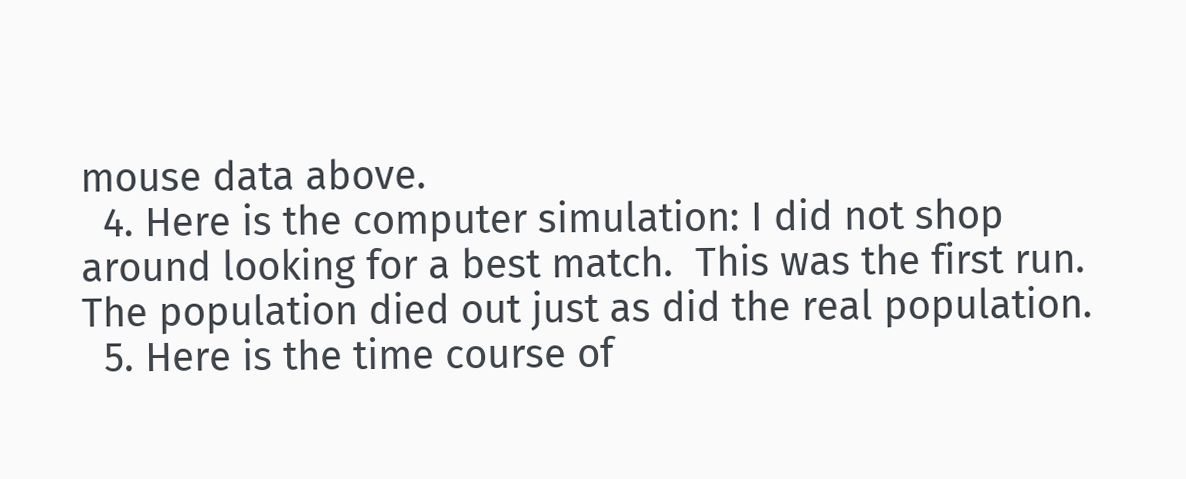mouse data above.
  4. Here is the computer simulation: I did not shop around looking for a best match.  This was the first run. The population died out just as did the real population.
  5. Here is the time course of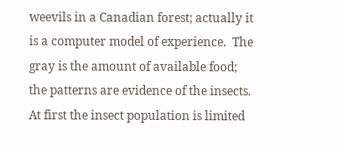weevils in a Canadian forest; actually it is a computer model of experience.  The gray is the amount of available food; the patterns are evidence of the insects.  At first the insect population is limited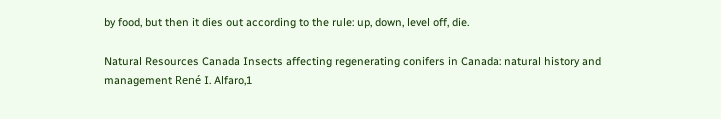by food, but then it dies out according to the rule: up, down, level off, die.

Natural Resources Canada Insects affecting regenerating conifers in Canada: natural history and management René I. Alfaro,1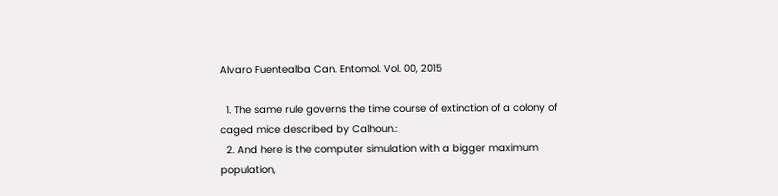Alvaro Fuentealba Can. Entomol. Vol. 00, 2015

  1. The same rule governs the time course of extinction of a colony of caged mice described by Calhoun.:
  2. And here is the computer simulation with a bigger maximum population,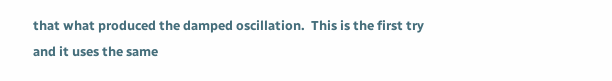that what produced the damped oscillation.  This is the first try and it uses the same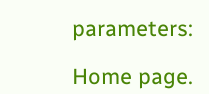parameters:

Home page.